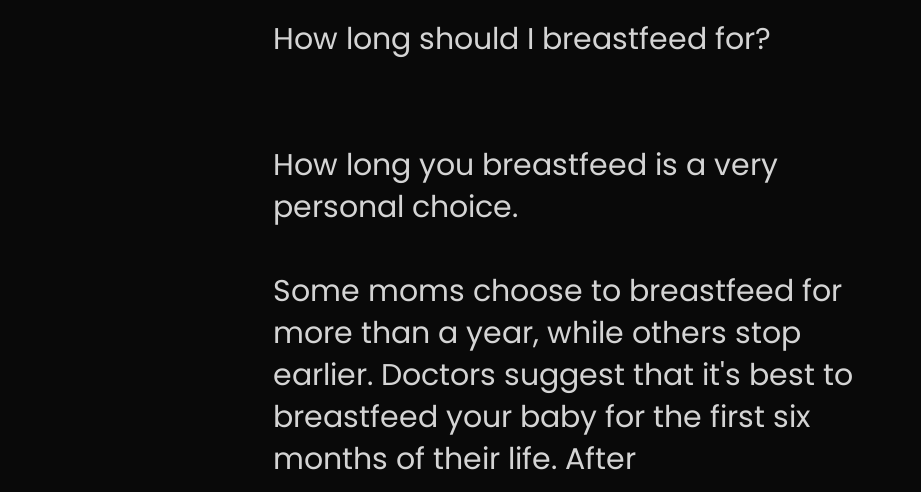How long should I breastfeed for?


How long you breastfeed is a very personal choice.

Some moms choose to breastfeed for more than a year, while others stop earlier. Doctors suggest that it's best to breastfeed your baby for the first six months of their life. After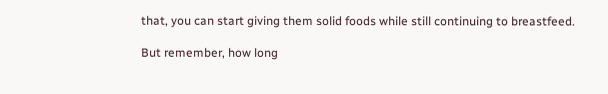that, you can start giving them solid foods while still continuing to breastfeed.

But remember, how long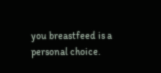you breastfeed is a personal choice.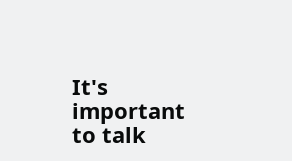It's important to talk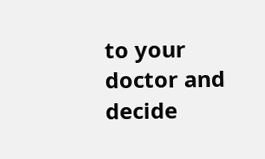to your doctor and decide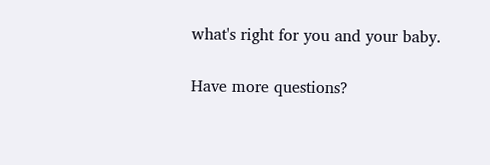what's right for you and your baby.

Have more questions?